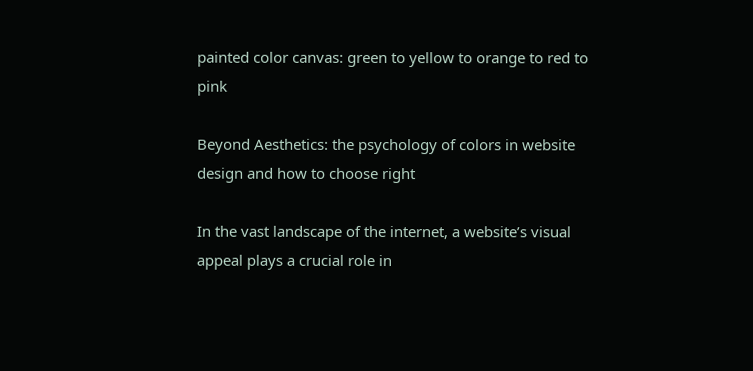painted color canvas: green to yellow to orange to red to pink

Beyond Aesthetics: the psychology of colors in website design and how to choose right

In the vast landscape of the internet, a website’s visual appeal plays a crucial role in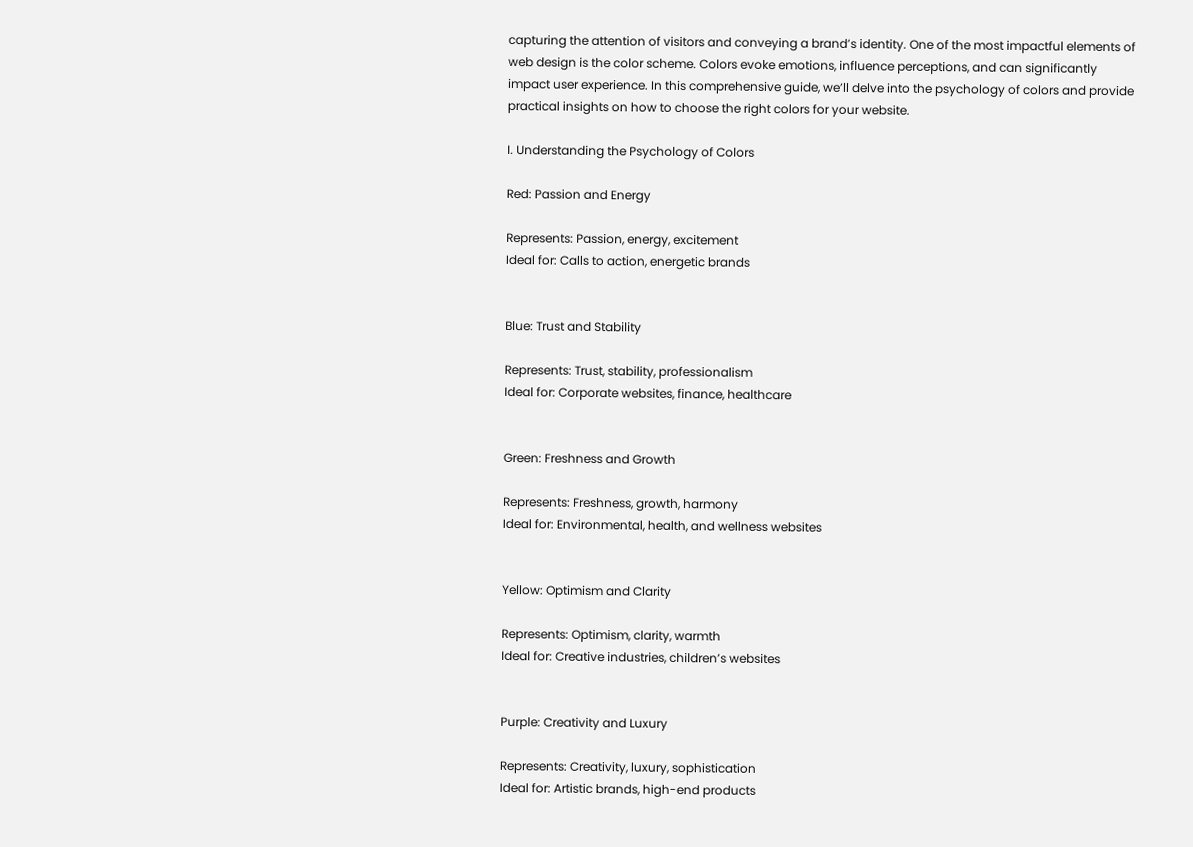capturing the attention of visitors and conveying a brand’s identity. One of the most impactful elements of web design is the color scheme. Colors evoke emotions, influence perceptions, and can significantly impact user experience. In this comprehensive guide, we’ll delve into the psychology of colors and provide practical insights on how to choose the right colors for your website.

I. Understanding the Psychology of Colors

Red: Passion and Energy

Represents: Passion, energy, excitement
Ideal for: Calls to action, energetic brands


Blue: Trust and Stability

Represents: Trust, stability, professionalism
Ideal for: Corporate websites, finance, healthcare


Green: Freshness and Growth

Represents: Freshness, growth, harmony
Ideal for: Environmental, health, and wellness websites


Yellow: Optimism and Clarity

Represents: Optimism, clarity, warmth
Ideal for: Creative industries, children’s websites


Purple: Creativity and Luxury

Represents: Creativity, luxury, sophistication
Ideal for: Artistic brands, high-end products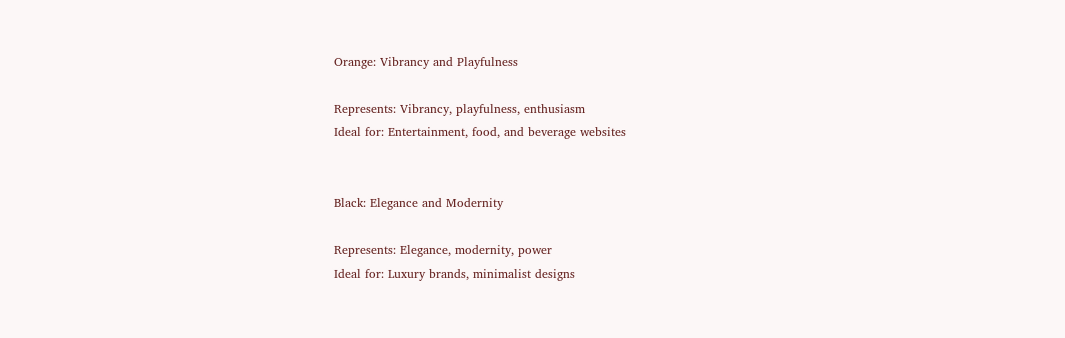Orange: Vibrancy and Playfulness

Represents: Vibrancy, playfulness, enthusiasm
Ideal for: Entertainment, food, and beverage websites


Black: Elegance and Modernity

Represents: Elegance, modernity, power
Ideal for: Luxury brands, minimalist designs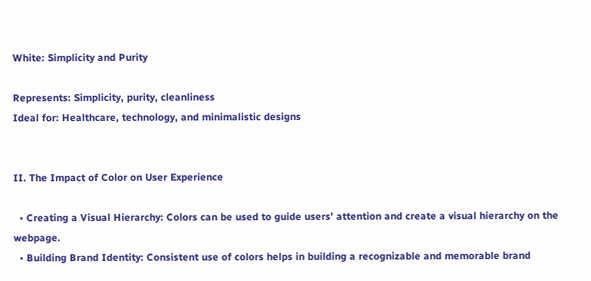White: Simplicity and Purity

Represents: Simplicity, purity, cleanliness
Ideal for: Healthcare, technology, and minimalistic designs


II. The Impact of Color on User Experience

  • Creating a Visual Hierarchy: Colors can be used to guide users’ attention and create a visual hierarchy on the webpage.
  • Building Brand Identity: Consistent use of colors helps in building a recognizable and memorable brand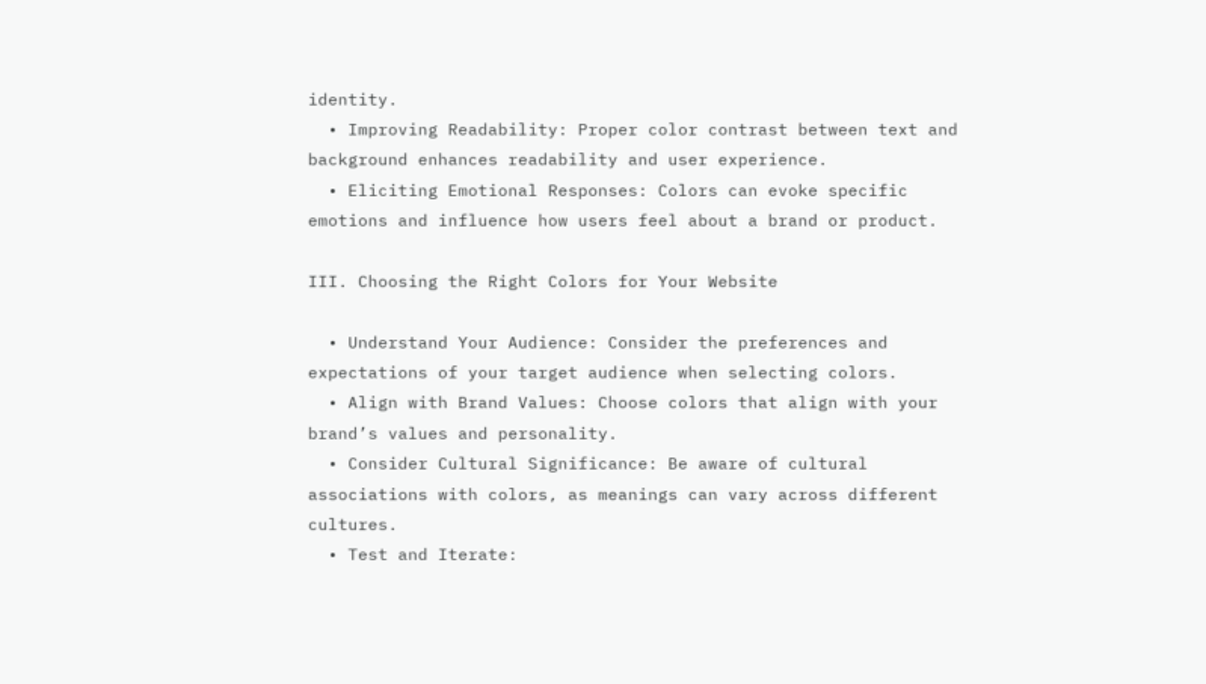identity.
  • Improving Readability: Proper color contrast between text and background enhances readability and user experience.
  • Eliciting Emotional Responses: Colors can evoke specific emotions and influence how users feel about a brand or product.

III. Choosing the Right Colors for Your Website

  • Understand Your Audience: Consider the preferences and expectations of your target audience when selecting colors.
  • Align with Brand Values: Choose colors that align with your brand’s values and personality.
  • Consider Cultural Significance: Be aware of cultural associations with colors, as meanings can vary across different cultures.
  • Test and Iterate: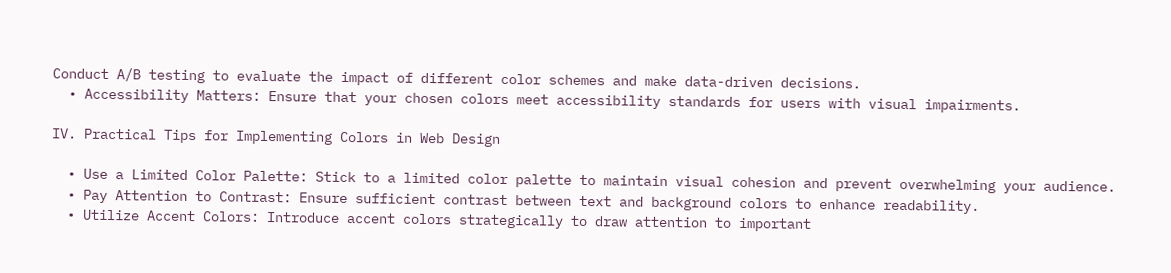Conduct A/B testing to evaluate the impact of different color schemes and make data-driven decisions.
  • Accessibility Matters: Ensure that your chosen colors meet accessibility standards for users with visual impairments.

IV. Practical Tips for Implementing Colors in Web Design

  • Use a Limited Color Palette: Stick to a limited color palette to maintain visual cohesion and prevent overwhelming your audience.
  • Pay Attention to Contrast: Ensure sufficient contrast between text and background colors to enhance readability.
  • Utilize Accent Colors: Introduce accent colors strategically to draw attention to important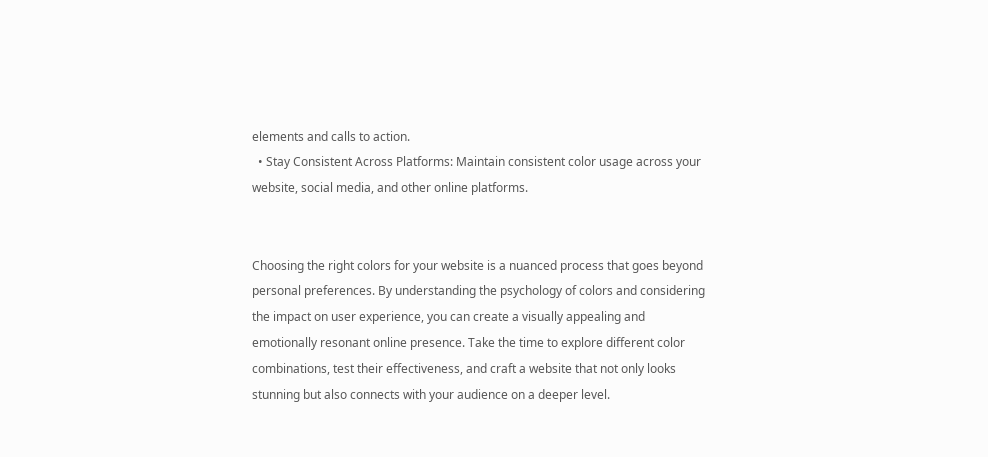elements and calls to action.
  • Stay Consistent Across Platforms: Maintain consistent color usage across your website, social media, and other online platforms.


Choosing the right colors for your website is a nuanced process that goes beyond personal preferences. By understanding the psychology of colors and considering the impact on user experience, you can create a visually appealing and emotionally resonant online presence. Take the time to explore different color combinations, test their effectiveness, and craft a website that not only looks stunning but also connects with your audience on a deeper level.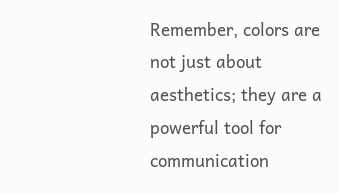Remember, colors are not just about aesthetics; they are a powerful tool for communication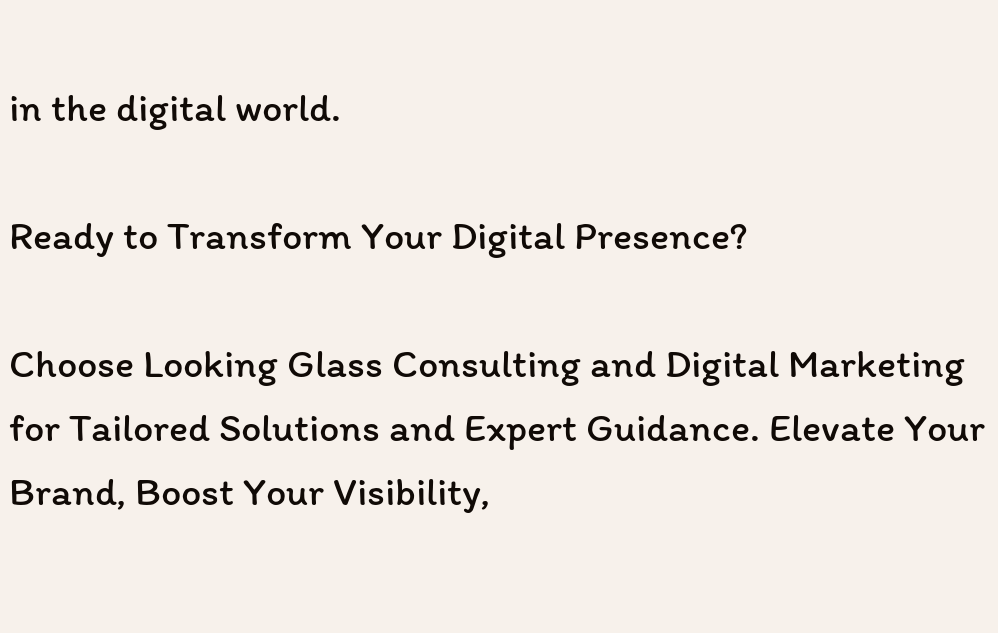in the digital world.

Ready to Transform Your Digital Presence?

Choose Looking Glass Consulting and Digital Marketing for Tailored Solutions and Expert Guidance. Elevate Your Brand, Boost Your Visibility,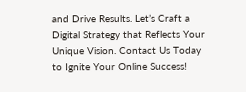and Drive Results. Let’s Craft a Digital Strategy that Reflects Your Unique Vision. Contact Us Today to Ignite Your Online Success!